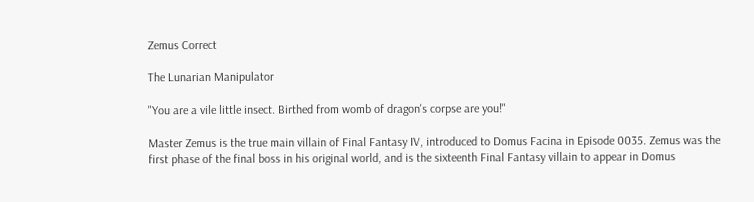Zemus Correct

The Lunarian Manipulator

"You are a vile little insect. Birthed from womb of dragon's corpse are you!"

Master Zemus is the true main villain of Final Fantasy IV, introduced to Domus Facina in Episode 0035. Zemus was the first phase of the final boss in his original world, and is the sixteenth Final Fantasy villain to appear in Domus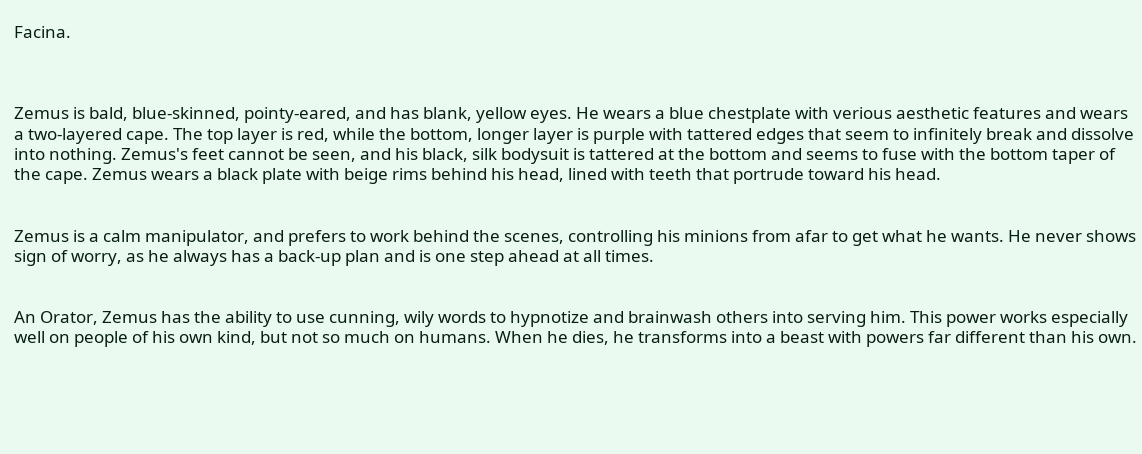Facina.



Zemus is bald, blue-skinned, pointy-eared, and has blank, yellow eyes. He wears a blue chestplate with verious aesthetic features and wears a two-layered cape. The top layer is red, while the bottom, longer layer is purple with tattered edges that seem to infinitely break and dissolve into nothing. Zemus's feet cannot be seen, and his black, silk bodysuit is tattered at the bottom and seems to fuse with the bottom taper of the cape. Zemus wears a black plate with beige rims behind his head, lined with teeth that portrude toward his head.


Zemus is a calm manipulator, and prefers to work behind the scenes, controlling his minions from afar to get what he wants. He never shows sign of worry, as he always has a back-up plan and is one step ahead at all times.


An Orator, Zemus has the ability to use cunning, wily words to hypnotize and brainwash others into serving him. This power works especially well on people of his own kind, but not so much on humans. When he dies, he transforms into a beast with powers far different than his own.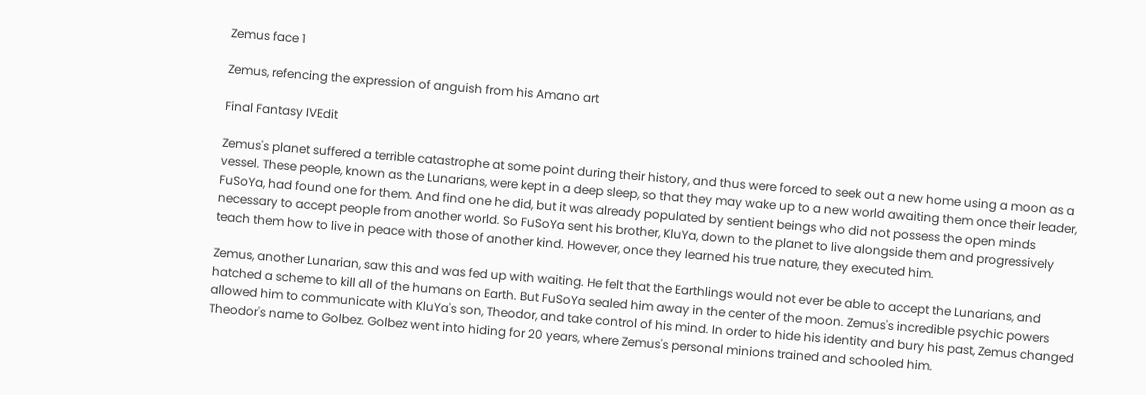Zemus face 1

Zemus, refencing the expression of anguish from his Amano art

Final Fantasy IVEdit

Zemus's planet suffered a terrible catastrophe at some point during their history, and thus were forced to seek out a new home using a moon as a vessel. These people, known as the Lunarians, were kept in a deep sleep, so that they may wake up to a new world awaiting them once their leader, FuSoYa, had found one for them. And find one he did, but it was already populated by sentient beings who did not possess the open minds necessary to accept people from another world. So FuSoYa sent his brother, KluYa, down to the planet to live alongside them and progressively teach them how to live in peace with those of another kind. However, once they learned his true nature, they executed him.

Zemus, another Lunarian, saw this and was fed up with waiting. He felt that the Earthlings would not ever be able to accept the Lunarians, and hatched a scheme to kill all of the humans on Earth. But FuSoYa sealed him away in the center of the moon. Zemus's incredible psychic powers allowed him to communicate with KluYa's son, Theodor, and take control of his mind. In order to hide his identity and bury his past, Zemus changed Theodor's name to Golbez. Golbez went into hiding for 20 years, where Zemus's personal minions trained and schooled him.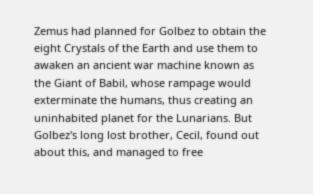Zemus had planned for Golbez to obtain the eight Crystals of the Earth and use them to awaken an ancient war machine known as the Giant of Babil, whose rampage would exterminate the humans, thus creating an uninhabited planet for the Lunarians. But Golbez's long lost brother, Cecil, found out about this, and managed to free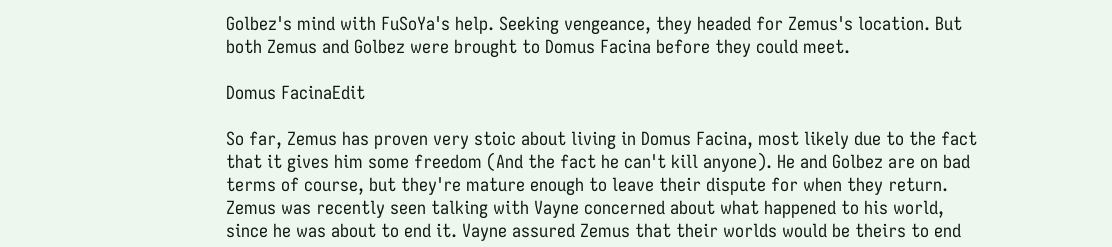Golbez's mind with FuSoYa's help. Seeking vengeance, they headed for Zemus's location. But both Zemus and Golbez were brought to Domus Facina before they could meet.

Domus FacinaEdit

So far, Zemus has proven very stoic about living in Domus Facina, most likely due to the fact that it gives him some freedom (And the fact he can't kill anyone). He and Golbez are on bad terms of course, but they're mature enough to leave their dispute for when they return. Zemus was recently seen talking with Vayne concerned about what happened to his world, since he was about to end it. Vayne assured Zemus that their worlds would be theirs to end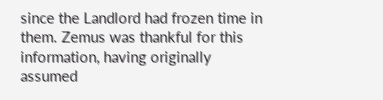since the Landlord had frozen time in them. Zemus was thankful for this information, having originally assumed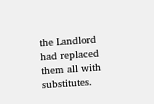the Landlord had replaced them all with substitutes.